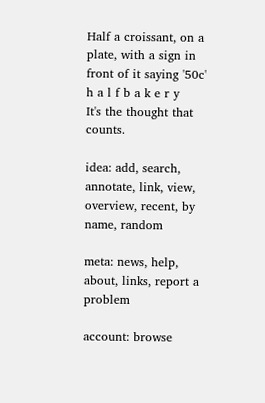Half a croissant, on a plate, with a sign in front of it saying '50c'
h a l f b a k e r y
It's the thought that counts.

idea: add, search, annotate, link, view, overview, recent, by name, random

meta: news, help, about, links, report a problem

account: browse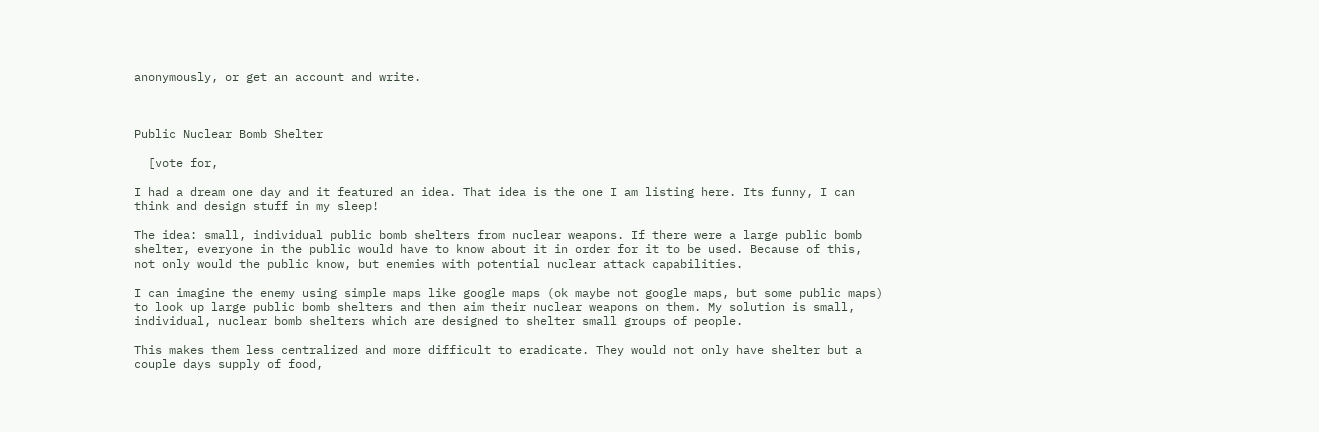anonymously, or get an account and write.



Public Nuclear Bomb Shelter

  [vote for,

I had a dream one day and it featured an idea. That idea is the one I am listing here. Its funny, I can think and design stuff in my sleep!

The idea: small, individual public bomb shelters from nuclear weapons. If there were a large public bomb shelter, everyone in the public would have to know about it in order for it to be used. Because of this, not only would the public know, but enemies with potential nuclear attack capabilities.

I can imagine the enemy using simple maps like google maps (ok maybe not google maps, but some public maps) to look up large public bomb shelters and then aim their nuclear weapons on them. My solution is small, individual, nuclear bomb shelters which are designed to shelter small groups of people.

This makes them less centralized and more difficult to eradicate. They would not only have shelter but a couple days supply of food,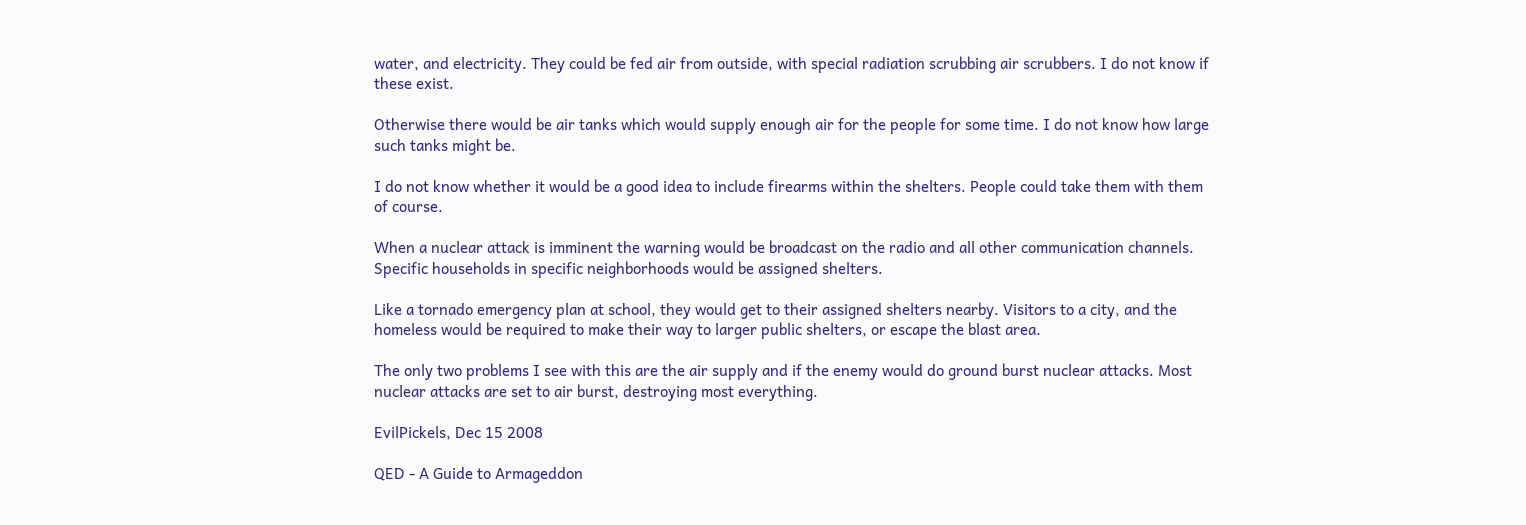water, and electricity. They could be fed air from outside, with special radiation scrubbing air scrubbers. I do not know if these exist.

Otherwise there would be air tanks which would supply enough air for the people for some time. I do not know how large such tanks might be.

I do not know whether it would be a good idea to include firearms within the shelters. People could take them with them of course.

When a nuclear attack is imminent the warning would be broadcast on the radio and all other communication channels. Specific households in specific neighborhoods would be assigned shelters.

Like a tornado emergency plan at school, they would get to their assigned shelters nearby. Visitors to a city, and the homeless would be required to make their way to larger public shelters, or escape the blast area.

The only two problems I see with this are the air supply and if the enemy would do ground burst nuclear attacks. Most nuclear attacks are set to air burst, destroying most everything.

EvilPickels, Dec 15 2008

QED - A Guide to Armageddon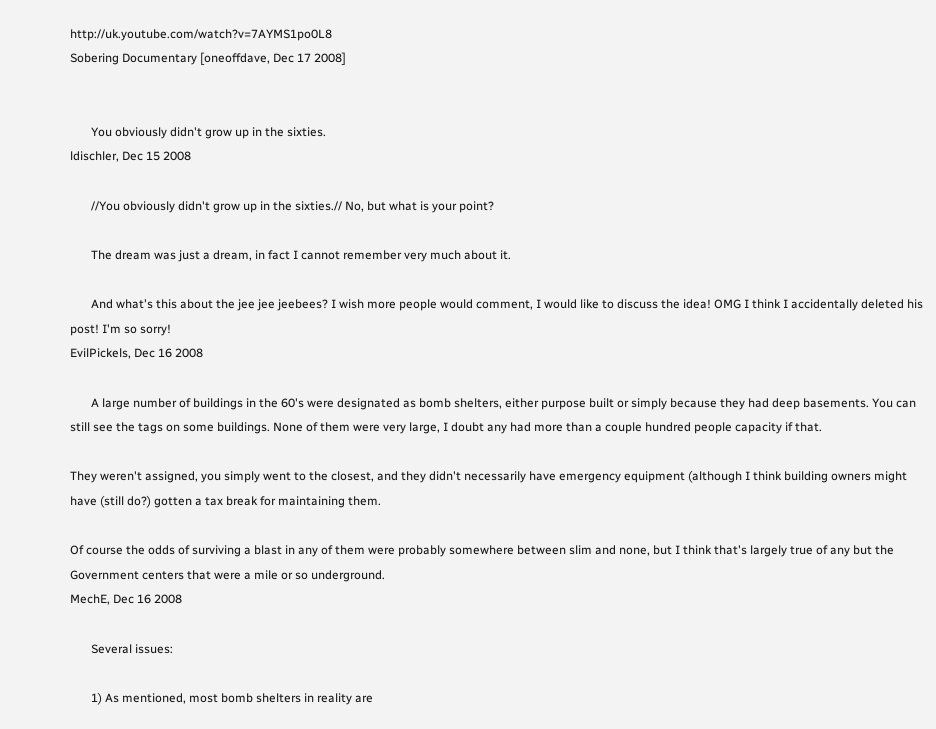http://uk.youtube.com/watch?v=7AYMS1po0L8
Sobering Documentary [oneoffdave, Dec 17 2008]


       You obviously didn't grow up in the sixties.
ldischler, Dec 15 2008

       //You obviously didn't grow up in the sixties.// No, but what is your point?

       The dream was just a dream, in fact I cannot remember very much about it.

       And what's this about the jee jee jeebees? I wish more people would comment, I would like to discuss the idea! OMG I think I accidentally deleted his post! I'm so sorry!
EvilPickels, Dec 16 2008

       A large number of buildings in the 60's were designated as bomb shelters, either purpose built or simply because they had deep basements. You can still see the tags on some buildings. None of them were very large, I doubt any had more than a couple hundred people capacity if that.

They weren't assigned, you simply went to the closest, and they didn't necessarily have emergency equipment (although I think building owners might have (still do?) gotten a tax break for maintaining them.

Of course the odds of surviving a blast in any of them were probably somewhere between slim and none, but I think that's largely true of any but the Government centers that were a mile or so underground.
MechE, Dec 16 2008

       Several issues:

       1) As mentioned, most bomb shelters in reality are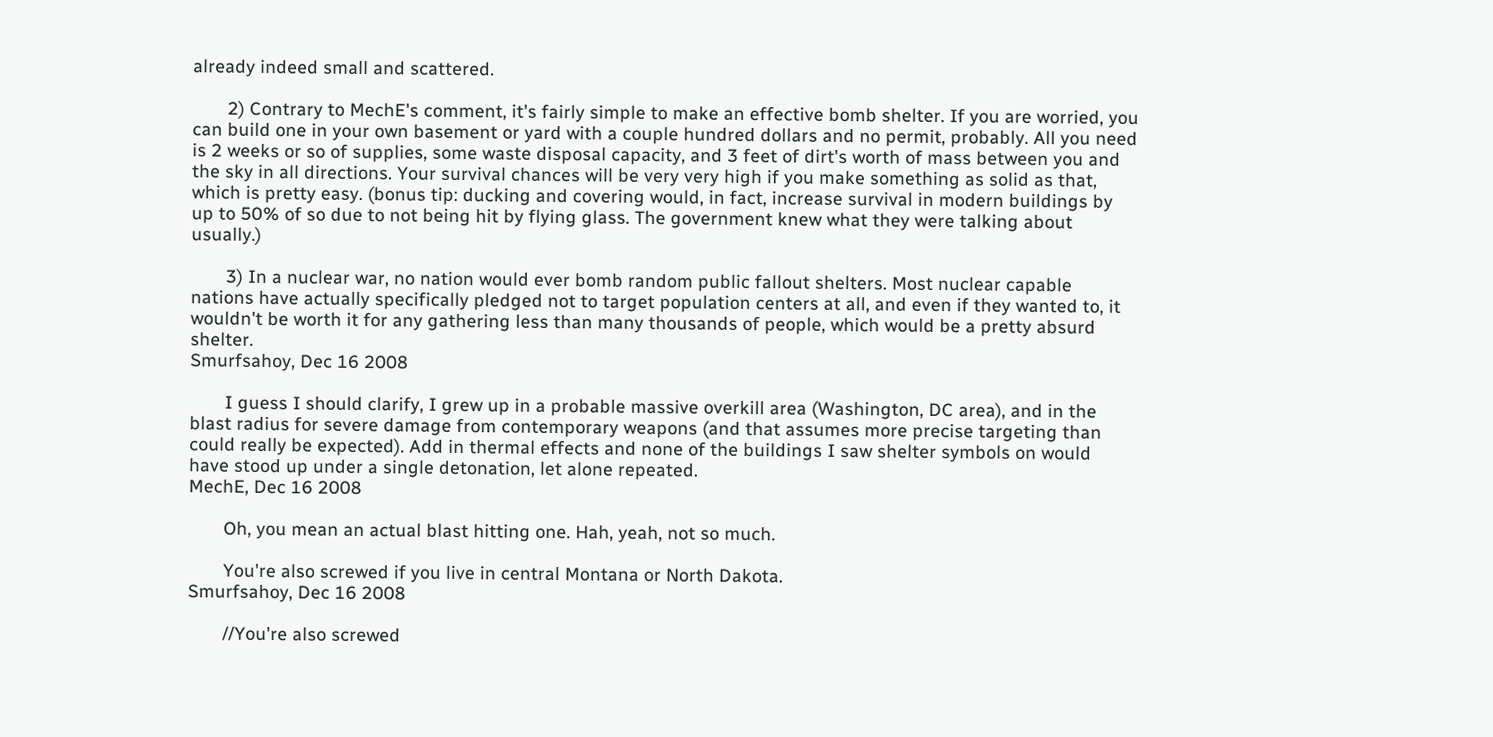already indeed small and scattered.

       2) Contrary to MechE's comment, it's fairly simple to make an effective bomb shelter. If you are worried, you can build one in your own basement or yard with a couple hundred dollars and no permit, probably. All you need is 2 weeks or so of supplies, some waste disposal capacity, and 3 feet of dirt's worth of mass between you and the sky in all directions. Your survival chances will be very very high if you make something as solid as that, which is pretty easy. (bonus tip: ducking and covering would, in fact, increase survival in modern buildings by up to 50% of so due to not being hit by flying glass. The government knew what they were talking about usually.)

       3) In a nuclear war, no nation would ever bomb random public fallout shelters. Most nuclear capable nations have actually specifically pledged not to target population centers at all, and even if they wanted to, it wouldn't be worth it for any gathering less than many thousands of people, which would be a pretty absurd shelter.
Smurfsahoy, Dec 16 2008

       I guess I should clarify, I grew up in a probable massive overkill area (Washington, DC area), and in the blast radius for severe damage from contemporary weapons (and that assumes more precise targeting than could really be expected). Add in thermal effects and none of the buildings I saw shelter symbols on would have stood up under a single detonation, let alone repeated.
MechE, Dec 16 2008

       Oh, you mean an actual blast hitting one. Hah, yeah, not so much.

       You're also screwed if you live in central Montana or North Dakota.
Smurfsahoy, Dec 16 2008

       //You're also screwed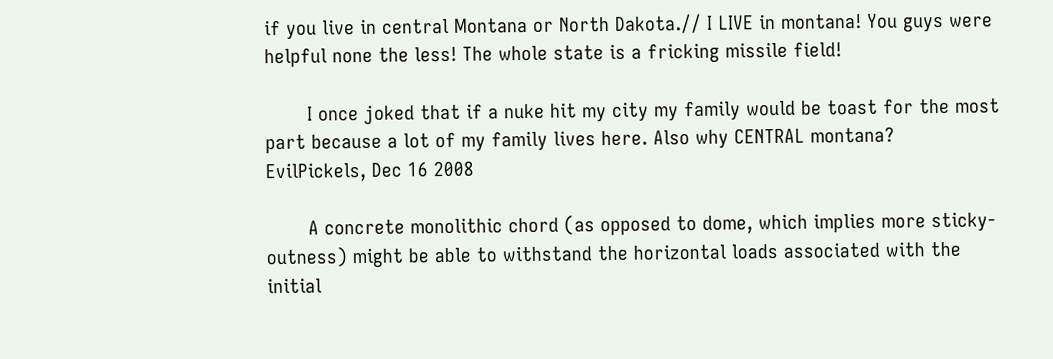if you live in central Montana or North Dakota.// I LIVE in montana! You guys were helpful none the less! The whole state is a fricking missile field!

       I once joked that if a nuke hit my city my family would be toast for the most part because a lot of my family lives here. Also why CENTRAL montana?
EvilPickels, Dec 16 2008

       A concrete monolithic chord (as opposed to dome, which implies more sticky-outness) might be able to withstand the horizontal loads associated with the initial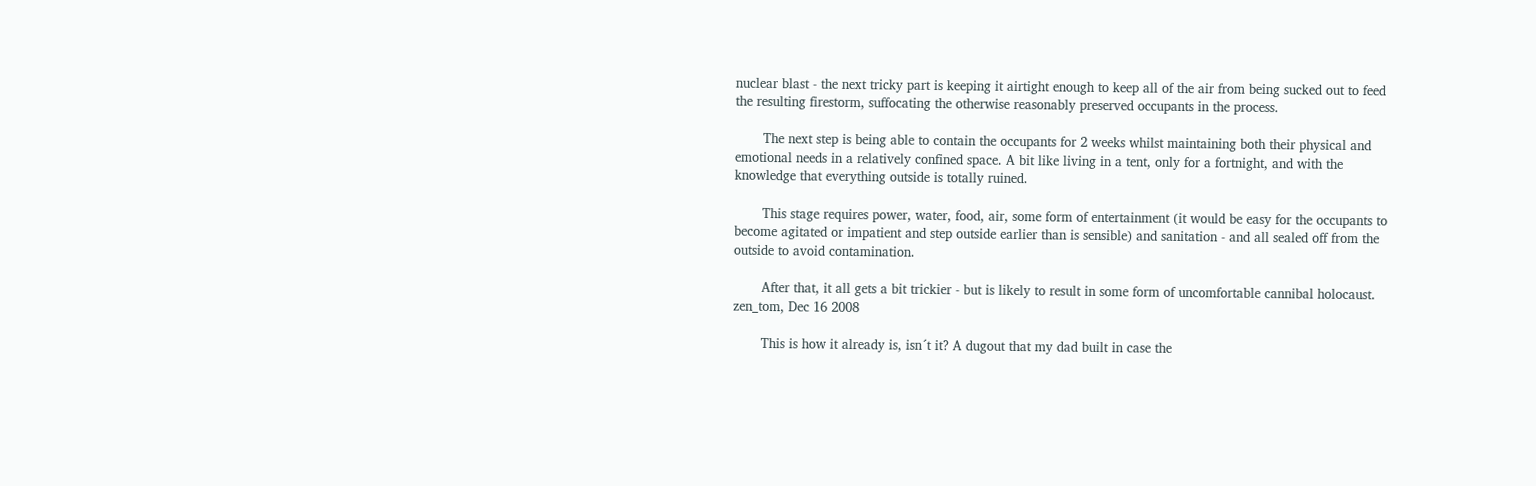nuclear blast - the next tricky part is keeping it airtight enough to keep all of the air from being sucked out to feed the resulting firestorm, suffocating the otherwise reasonably preserved occupants in the process.

       The next step is being able to contain the occupants for 2 weeks whilst maintaining both their physical and emotional needs in a relatively confined space. A bit like living in a tent, only for a fortnight, and with the knowledge that everything outside is totally ruined.

       This stage requires power, water, food, air, some form of entertainment (it would be easy for the occupants to become agitated or impatient and step outside earlier than is sensible) and sanitation - and all sealed off from the outside to avoid contamination.

       After that, it all gets a bit trickier - but is likely to result in some form of uncomfortable cannibal holocaust.
zen_tom, Dec 16 2008

       This is how it already is, isn´t it? A dugout that my dad built in case the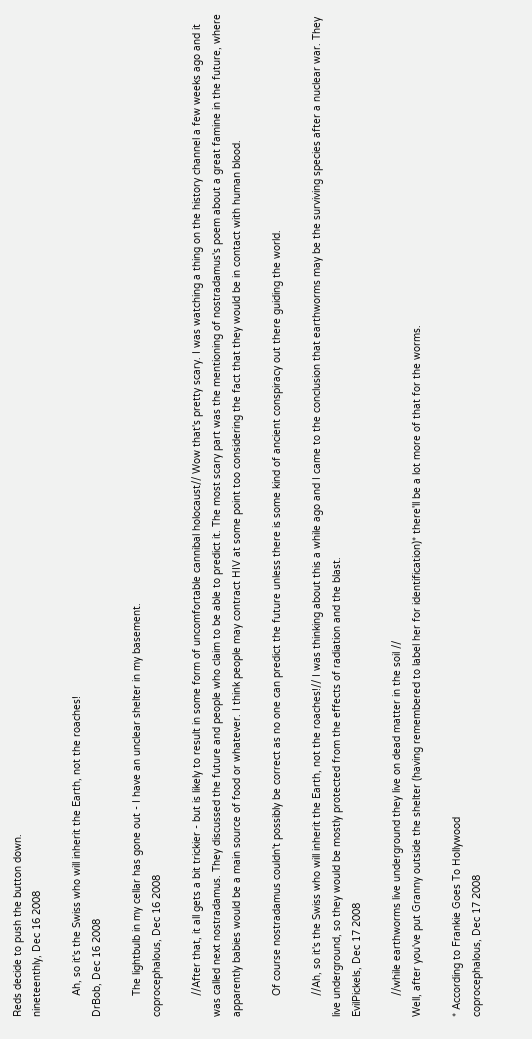Reds decide to push the button down.
nineteenthly, Dec 16 2008

       Ah, so it's the Swiss who will inherit the Earth, not the roaches!
DrBob, Dec 16 2008

       The lightbulb in my cellar has gone out - I have an unclear shelter in my basement.
coprocephalous, Dec 16 2008

       //After that, it all gets a bit trickier - but is likely to result in some form of uncomfortable cannibal holocaust// Wow that's pretty scary. I was watching a thing on the history channel a few weeks ago and it was called next nostradamus. They discussed the future and people who claim to be able to predict it. The most scary part was the mentioning of nostradamus's poem about a great famine in the future, where apparently babies would be a main source of food or whatever. I think people may contract HIV at some point too considering the fact that they would be in contact with human blood.

       Of course nostradamus couldn't possibly be correct as no one can predict the future unless there is some kind of ancient conspiracy out there guiding the world.

       //Ah, so it's the Swiss who will inherit the Earth, not the roaches!// I was thinking about this a while ago and I came to the conclusion that earthworms may be the surviving species after a nuclear war. They live underground, so they would be mostly protected from the effects of radiation and the blast.
EvilPickels, Dec 17 2008

       //while earthworms live underground they live on dead matter in the soil //
Well, after you've put Granny outside the shelter (having remembered to label her for identification)* there'll be a lot more of that for the worms.

* According to Frankie Goes To Hollywood
coprocephalous, Dec 17 2008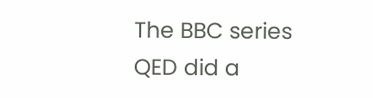The BBC series QED did a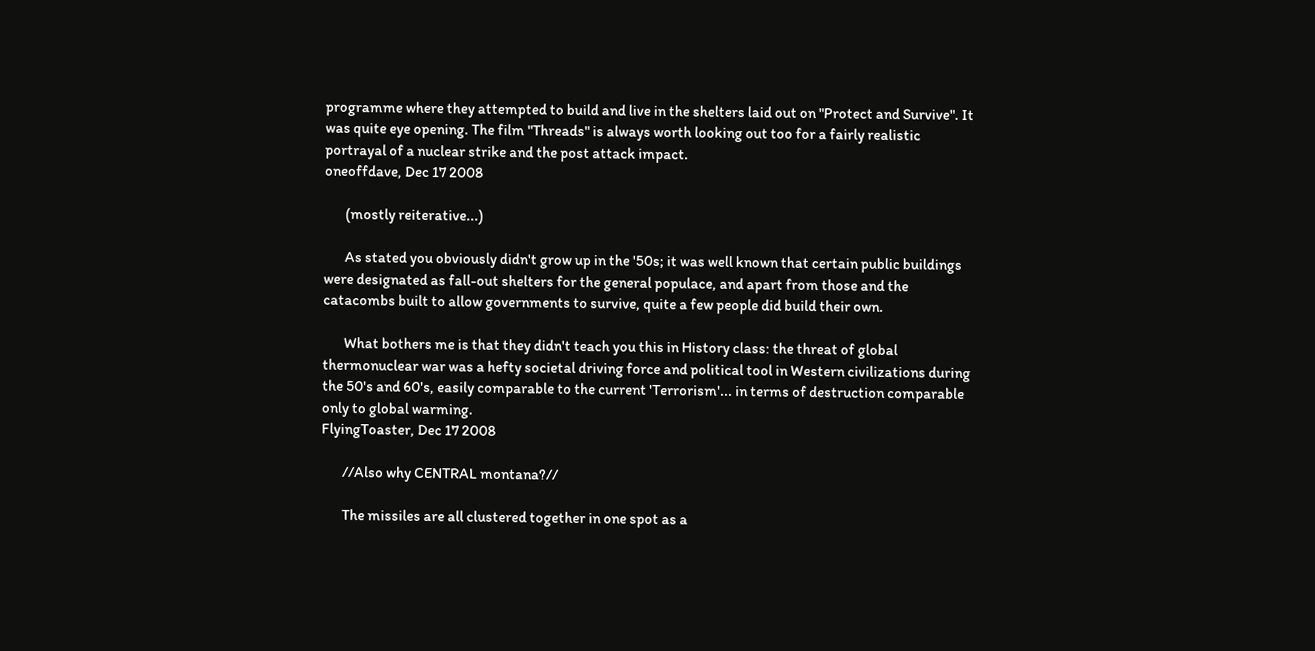programme where they attempted to build and live in the shelters laid out on "Protect and Survive". It was quite eye opening. The film "Threads" is always worth looking out too for a fairly realistic portrayal of a nuclear strike and the post attack impact.
oneoffdave, Dec 17 2008

       (mostly reiterative...)

       As stated you obviously didn't grow up in the '50s; it was well known that certain public buildings were designated as fall-out shelters for the general populace, and apart from those and the catacombs built to allow governments to survive, quite a few people did build their own.

       What bothers me is that they didn't teach you this in History class: the threat of global thermonuclear war was a hefty societal driving force and political tool in Western civilizations during the 50's and 60's, easily comparable to the current 'Terrorism'... in terms of destruction comparable only to global warming.
FlyingToaster, Dec 17 2008

       //Also why CENTRAL montana?//

       The missiles are all clustered together in one spot as a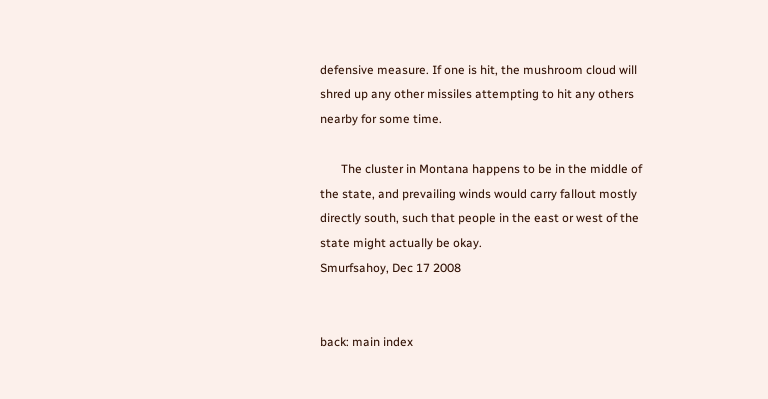defensive measure. If one is hit, the mushroom cloud will shred up any other missiles attempting to hit any others nearby for some time.

       The cluster in Montana happens to be in the middle of the state, and prevailing winds would carry fallout mostly directly south, such that people in the east or west of the state might actually be okay.
Smurfsahoy, Dec 17 2008


back: main index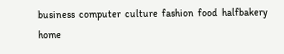business  computer  culture  fashion  food  halfbakery  home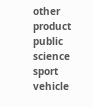other  product  public  science  sport  vehicle